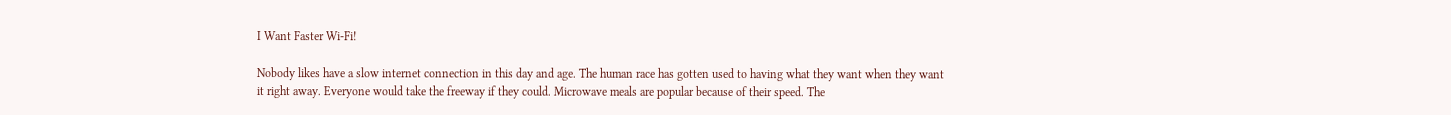I Want Faster Wi-Fi!

Nobody likes have a slow internet connection in this day and age. The human race has gotten used to having what they want when they want it right away. Everyone would take the freeway if they could. Microwave meals are popular because of their speed. The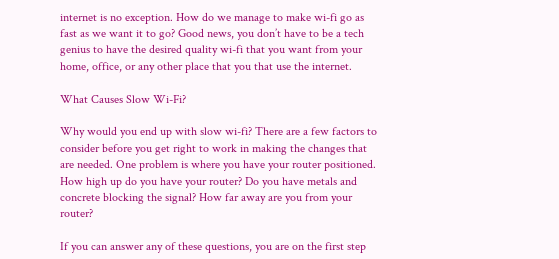internet is no exception. How do we manage to make wi-fi go as fast as we want it to go? Good news, you don’t have to be a tech genius to have the desired quality wi-fi that you want from your home, office, or any other place that you that use the internet.

What Causes Slow Wi-Fi?

Why would you end up with slow wi-fi? There are a few factors to consider before you get right to work in making the changes that are needed. One problem is where you have your router positioned. How high up do you have your router? Do you have metals and concrete blocking the signal? How far away are you from your router?

If you can answer any of these questions, you are on the first step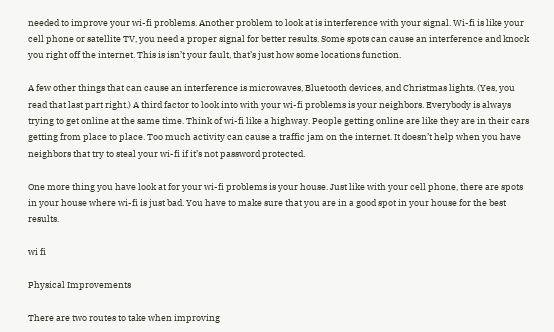needed to improve your wi-fi problems. Another problem to look at is interference with your signal. Wi-fi is like your cell phone or satellite TV, you need a proper signal for better results. Some spots can cause an interference and knock you right off the internet. This is isn’t your fault, that’s just how some locations function.

A few other things that can cause an interference is microwaves, Bluetooth devices, and Christmas lights. (Yes, you read that last part right.) A third factor to look into with your wi-fi problems is your neighbors. Everybody is always trying to get online at the same time. Think of wi-fi like a highway. People getting online are like they are in their cars getting from place to place. Too much activity can cause a traffic jam on the internet. It doesn’t help when you have neighbors that try to steal your wi-fi if it’s not password protected.

One more thing you have look at for your wi-fi problems is your house. Just like with your cell phone, there are spots in your house where wi-fi is just bad. You have to make sure that you are in a good spot in your house for the best results.

wi fi

Physical Improvements

There are two routes to take when improving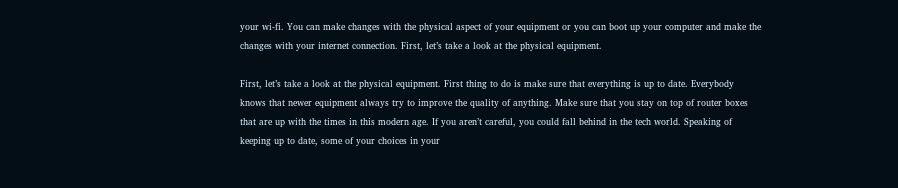your wi-fi. You can make changes with the physical aspect of your equipment or you can boot up your computer and make the changes with your internet connection. First, let’s take a look at the physical equipment.

First, let’s take a look at the physical equipment. First thing to do is make sure that everything is up to date. Everybody knows that newer equipment always try to improve the quality of anything. Make sure that you stay on top of router boxes that are up with the times in this modern age. If you aren’t careful, you could fall behind in the tech world. Speaking of keeping up to date, some of your choices in your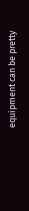equipment can be pretty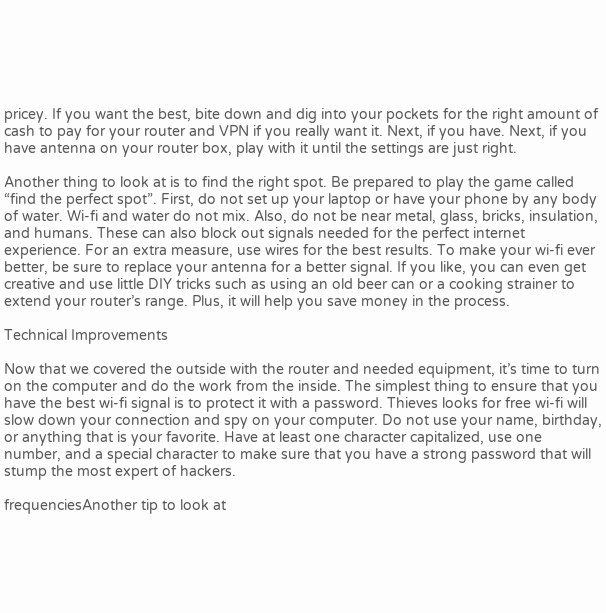pricey. If you want the best, bite down and dig into your pockets for the right amount of cash to pay for your router and VPN if you really want it. Next, if you have. Next, if you have antenna on your router box, play with it until the settings are just right.

Another thing to look at is to find the right spot. Be prepared to play the game called “find the perfect spot”. First, do not set up your laptop or have your phone by any body of water. Wi-fi and water do not mix. Also, do not be near metal, glass, bricks, insulation, and humans. These can also block out signals needed for the perfect internet experience. For an extra measure, use wires for the best results. To make your wi-fi ever better, be sure to replace your antenna for a better signal. If you like, you can even get creative and use little DIY tricks such as using an old beer can or a cooking strainer to extend your router’s range. Plus, it will help you save money in the process.

Technical Improvements

Now that we covered the outside with the router and needed equipment, it’s time to turn on the computer and do the work from the inside. The simplest thing to ensure that you have the best wi-fi signal is to protect it with a password. Thieves looks for free wi-fi will slow down your connection and spy on your computer. Do not use your name, birthday, or anything that is your favorite. Have at least one character capitalized, use one number, and a special character to make sure that you have a strong password that will stump the most expert of hackers.

frequenciesAnother tip to look at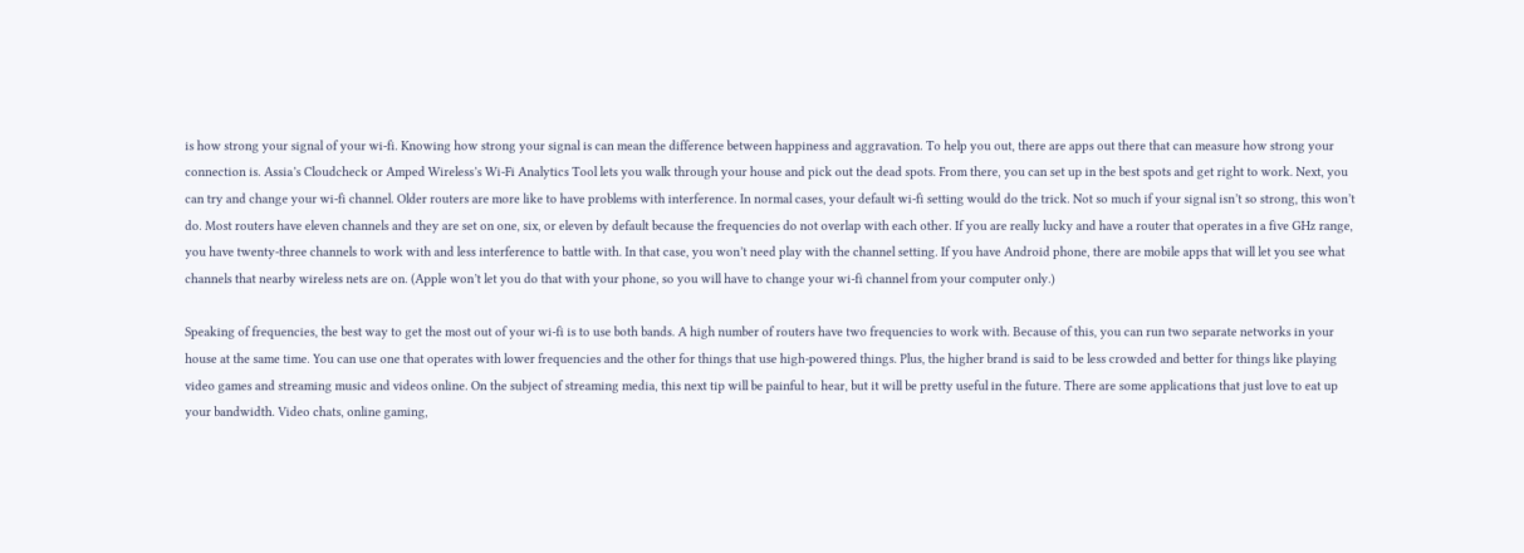is how strong your signal of your wi-fi. Knowing how strong your signal is can mean the difference between happiness and aggravation. To help you out, there are apps out there that can measure how strong your connection is. Assia’s Cloudcheck or Amped Wireless’s Wi-Fi Analytics Tool lets you walk through your house and pick out the dead spots. From there, you can set up in the best spots and get right to work. Next, you can try and change your wi-fi channel. Older routers are more like to have problems with interference. In normal cases, your default wi-fi setting would do the trick. Not so much if your signal isn’t so strong, this won’t do. Most routers have eleven channels and they are set on one, six, or eleven by default because the frequencies do not overlap with each other. If you are really lucky and have a router that operates in a five GHz range, you have twenty-three channels to work with and less interference to battle with. In that case, you won’t need play with the channel setting. If you have Android phone, there are mobile apps that will let you see what channels that nearby wireless nets are on. (Apple won’t let you do that with your phone, so you will have to change your wi-fi channel from your computer only.)

Speaking of frequencies, the best way to get the most out of your wi-fi is to use both bands. A high number of routers have two frequencies to work with. Because of this, you can run two separate networks in your house at the same time. You can use one that operates with lower frequencies and the other for things that use high-powered things. Plus, the higher brand is said to be less crowded and better for things like playing video games and streaming music and videos online. On the subject of streaming media, this next tip will be painful to hear, but it will be pretty useful in the future. There are some applications that just love to eat up your bandwidth. Video chats, online gaming,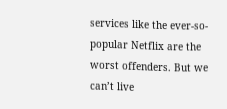services like the ever-so-popular Netflix are the worst offenders. But we can’t live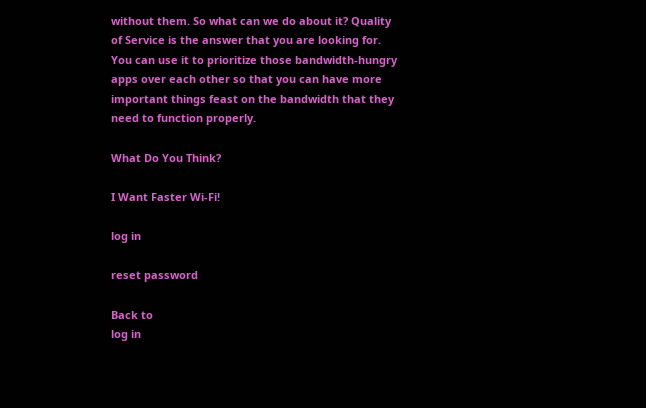without them. So what can we do about it? Quality of Service is the answer that you are looking for. You can use it to prioritize those bandwidth-hungry apps over each other so that you can have more important things feast on the bandwidth that they need to function properly.

What Do You Think?

I Want Faster Wi-Fi!

log in

reset password

Back to
log in